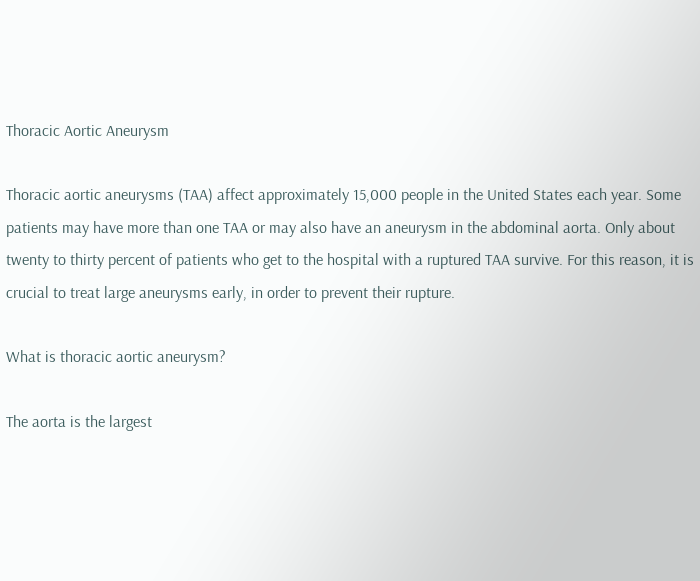Thoracic Aortic Aneurysm

Thoracic aortic aneurysms (TAA) affect approximately 15,000 people in the United States each year. Some patients may have more than one TAA or may also have an aneurysm in the abdominal aorta. Only about twenty to thirty percent of patients who get to the hospital with a ruptured TAA survive. For this reason, it is crucial to treat large aneurysms early, in order to prevent their rupture.

What is thoracic aortic aneurysm?

The aorta is the largest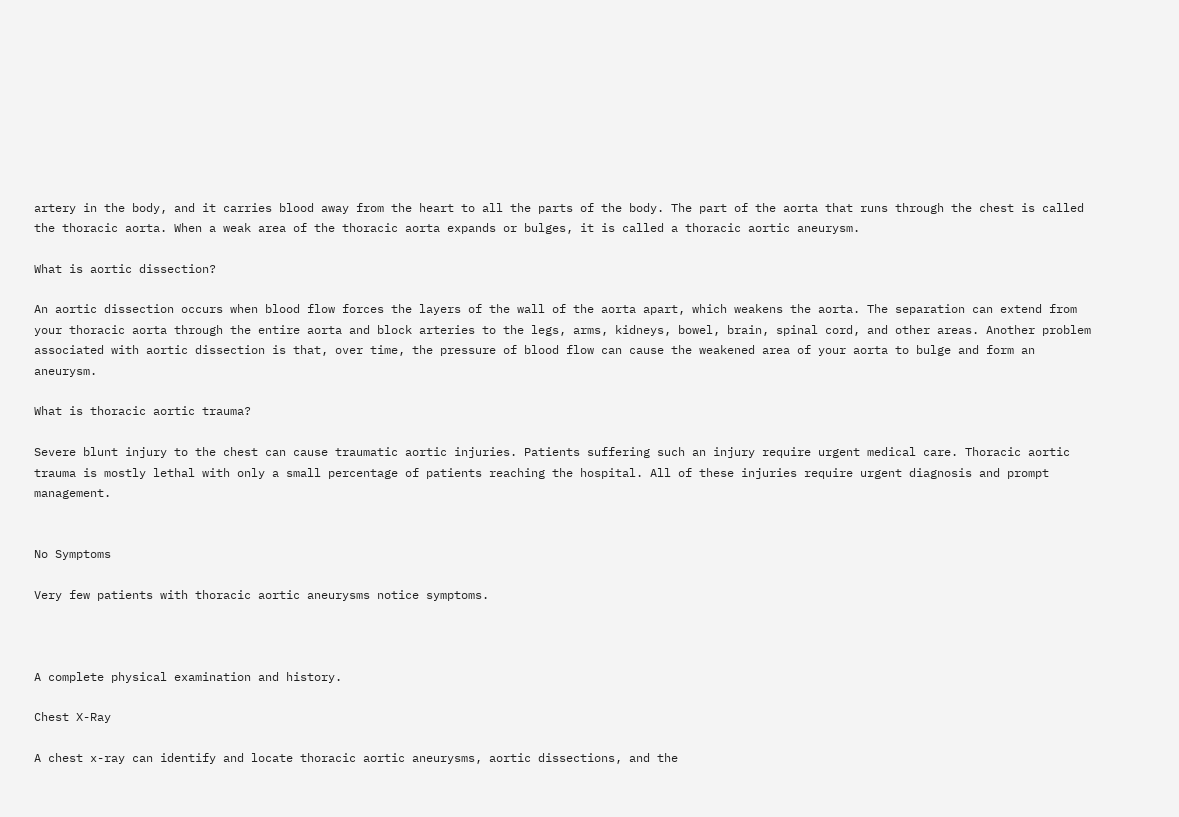artery in the body, and it carries blood away from the heart to all the parts of the body. The part of the aorta that runs through the chest is called the thoracic aorta. When a weak area of the thoracic aorta expands or bulges, it is called a thoracic aortic aneurysm.

What is aortic dissection?

An aortic dissection occurs when blood flow forces the layers of the wall of the aorta apart, which weakens the aorta. The separation can extend from your thoracic aorta through the entire aorta and block arteries to the legs, arms, kidneys, bowel, brain, spinal cord, and other areas. Another problem associated with aortic dissection is that, over time, the pressure of blood flow can cause the weakened area of your aorta to bulge and form an aneurysm.

What is thoracic aortic trauma?

Severe blunt injury to the chest can cause traumatic aortic injuries. Patients suffering such an injury require urgent medical care. Thoracic aortic trauma is mostly lethal with only a small percentage of patients reaching the hospital. All of these injuries require urgent diagnosis and prompt management.


No Symptoms

Very few patients with thoracic aortic aneurysms notice symptoms.



A complete physical examination and history.

Chest X-Ray

A chest x-ray can identify and locate thoracic aortic aneurysms, aortic dissections, and the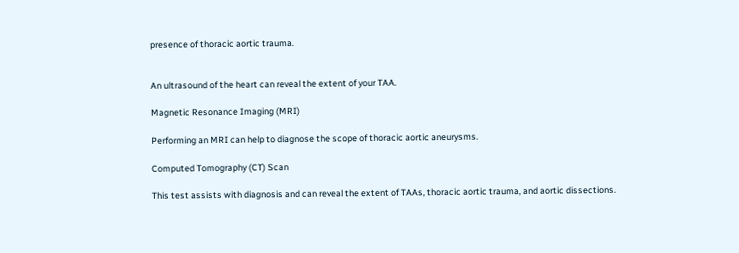presence of thoracic aortic trauma.


An ultrasound of the heart can reveal the extent of your TAA.

Magnetic Resonance Imaging (MRI)

Performing an MRI can help to diagnose the scope of thoracic aortic aneurysms.

Computed Tomography (CT) Scan

This test assists with diagnosis and can reveal the extent of TAAs, thoracic aortic trauma, and aortic dissections.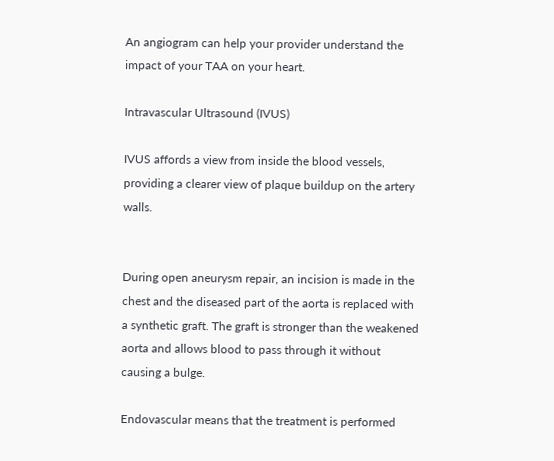An angiogram can help your provider understand the impact of your TAA on your heart.

Intravascular Ultrasound (IVUS)

IVUS affords a view from inside the blood vessels, providing a clearer view of plaque buildup on the artery walls.


During open aneurysm repair, an incision is made in the chest and the diseased part of the aorta is replaced with a synthetic graft. The graft is stronger than the weakened aorta and allows blood to pass through it without causing a bulge.

Endovascular means that the treatment is performed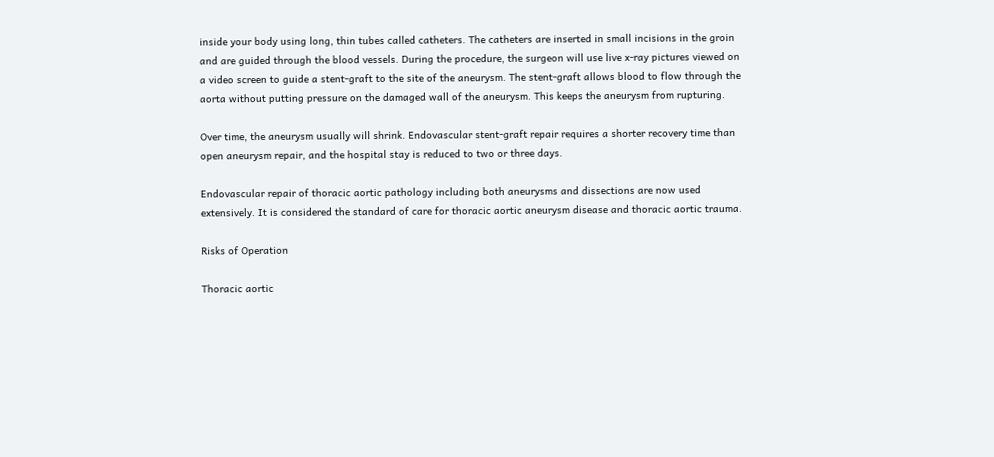inside your body using long, thin tubes called catheters. The catheters are inserted in small incisions in the groin and are guided through the blood vessels. During the procedure, the surgeon will use live x-ray pictures viewed on a video screen to guide a stent-graft to the site of the aneurysm. The stent-graft allows blood to flow through the aorta without putting pressure on the damaged wall of the aneurysm. This keeps the aneurysm from rupturing.

Over time, the aneurysm usually will shrink. Endovascular stent-graft repair requires a shorter recovery time than open aneurysm repair, and the hospital stay is reduced to two or three days.

Endovascular repair of thoracic aortic pathology including both aneurysms and dissections are now used extensively. It is considered the standard of care for thoracic aortic aneurysm disease and thoracic aortic trauma.

Risks of Operation

Thoracic aortic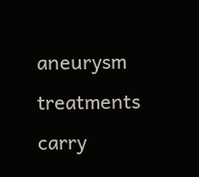aneurysm treatments carry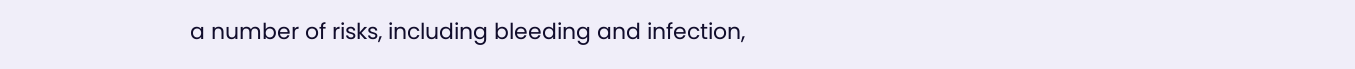a number of risks, including bleeding and infection,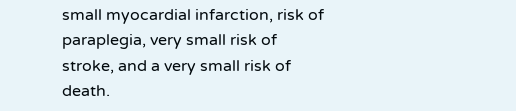small myocardial infarction, risk of paraplegia, very small risk of stroke, and a very small risk of death.